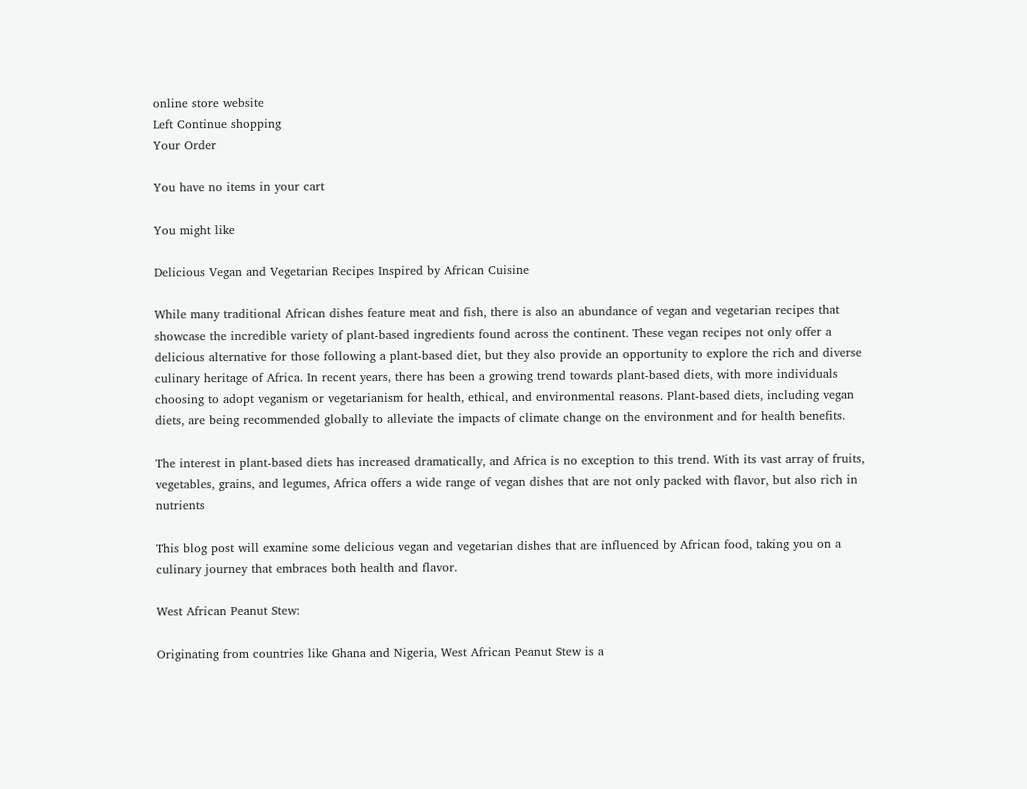online store website
Left Continue shopping
Your Order

You have no items in your cart

You might like

Delicious Vegan and Vegetarian Recipes Inspired by African Cuisine

While many traditional African dishes feature meat and fish, there is also an abundance of vegan and vegetarian recipes that showcase the incredible variety of plant-based ingredients found across the continent. These vegan recipes not only offer a delicious alternative for those following a plant-based diet, but they also provide an opportunity to explore the rich and diverse culinary heritage of Africa. In recent years, there has been a growing trend towards plant-based diets, with more individuals choosing to adopt veganism or vegetarianism for health, ethical, and environmental reasons. Plant-based diets, including vegan diets, are being recommended globally to alleviate the impacts of climate change on the environment and for health benefits.

The interest in plant-based diets has increased dramatically, and Africa is no exception to this trend. With its vast array of fruits, vegetables, grains, and legumes, Africa offers a wide range of vegan dishes that are not only packed with flavor, but also rich in nutrients

This blog post will examine some delicious vegan and vegetarian dishes that are influenced by African food, taking you on a culinary journey that embraces both health and flavor.

West African Peanut Stew:

Originating from countries like Ghana and Nigeria, West African Peanut Stew is a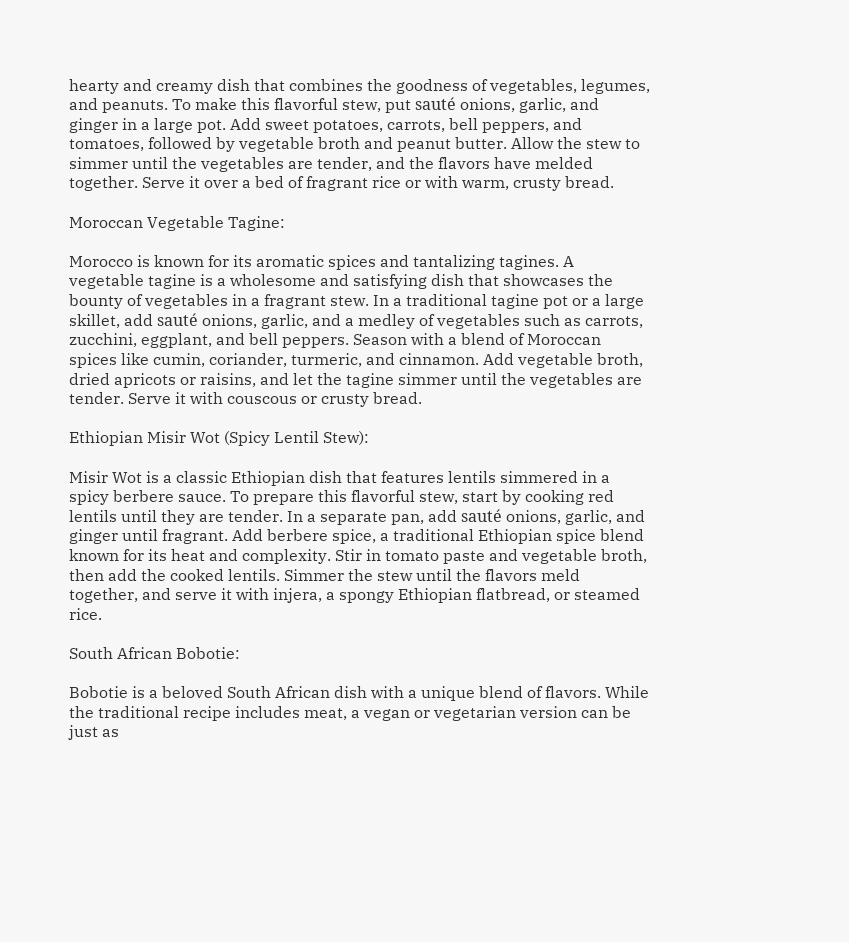hearty and creamy dish that combines the goodness of vegetables, legumes, and peanuts. To make this flavorful stew, put sauté onions, garlic, and ginger in a large pot. Add sweet potatoes, carrots, bell peppers, and tomatoes, followed by vegetable broth and peanut butter. Allow the stew to simmer until the vegetables are tender, and the flavors have melded together. Serve it over a bed of fragrant rice or with warm, crusty bread.

Moroccan Vegetable Tagine:

Morocco is known for its aromatic spices and tantalizing tagines. A vegetable tagine is a wholesome and satisfying dish that showcases the bounty of vegetables in a fragrant stew. In a traditional tagine pot or a large skillet, add sauté onions, garlic, and a medley of vegetables such as carrots, zucchini, eggplant, and bell peppers. Season with a blend of Moroccan spices like cumin, coriander, turmeric, and cinnamon. Add vegetable broth, dried apricots or raisins, and let the tagine simmer until the vegetables are tender. Serve it with couscous or crusty bread.

Ethiopian Misir Wot (Spicy Lentil Stew):

Misir Wot is a classic Ethiopian dish that features lentils simmered in a spicy berbere sauce. To prepare this flavorful stew, start by cooking red lentils until they are tender. In a separate pan, add sauté onions, garlic, and ginger until fragrant. Add berbere spice, a traditional Ethiopian spice blend known for its heat and complexity. Stir in tomato paste and vegetable broth, then add the cooked lentils. Simmer the stew until the flavors meld together, and serve it with injera, a spongy Ethiopian flatbread, or steamed rice.

South African Bobotie:

Bobotie is a beloved South African dish with a unique blend of flavors. While the traditional recipe includes meat, a vegan or vegetarian version can be just as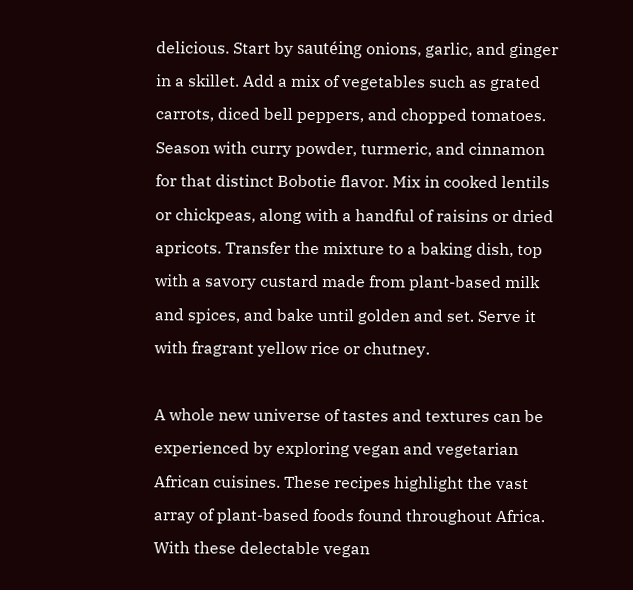delicious. Start by sautéing onions, garlic, and ginger in a skillet. Add a mix of vegetables such as grated carrots, diced bell peppers, and chopped tomatoes. Season with curry powder, turmeric, and cinnamon for that distinct Bobotie flavor. Mix in cooked lentils or chickpeas, along with a handful of raisins or dried apricots. Transfer the mixture to a baking dish, top with a savory custard made from plant-based milk and spices, and bake until golden and set. Serve it with fragrant yellow rice or chutney.

A whole new universe of tastes and textures can be experienced by exploring vegan and vegetarian African cuisines. These recipes highlight the vast array of plant-based foods found throughout Africa. With these delectable vegan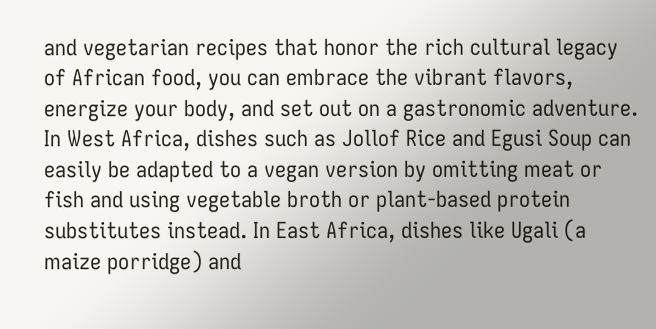and vegetarian recipes that honor the rich cultural legacy of African food, you can embrace the vibrant flavors, energize your body, and set out on a gastronomic adventure. In West Africa, dishes such as Jollof Rice and Egusi Soup can easily be adapted to a vegan version by omitting meat or fish and using vegetable broth or plant-based protein substitutes instead. In East Africa, dishes like Ugali (a maize porridge) and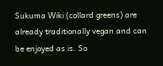Sukuma Wiki (collard greens) are already traditionally vegan and can be enjoyed as is. So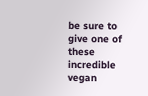be sure to give one of these incredible vegan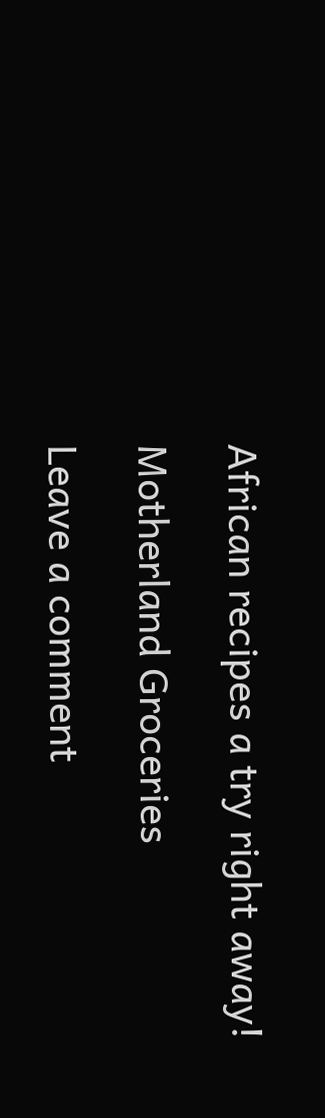African recipes a try right away!

Motherland Groceries

Leave a comment